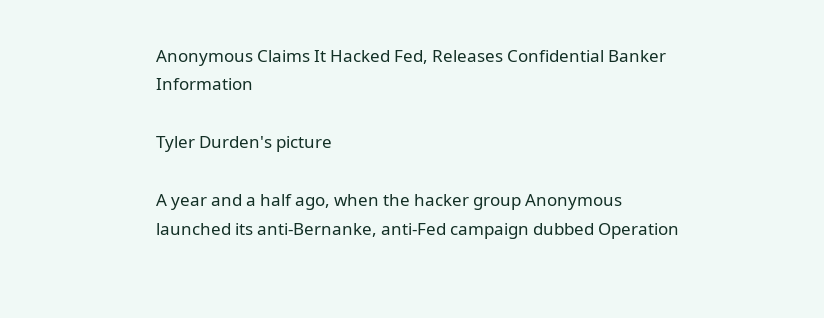Anonymous Claims It Hacked Fed, Releases Confidential Banker Information

Tyler Durden's picture

A year and a half ago, when the hacker group Anonymous launched its anti-Bernanke, anti-Fed campaign dubbed Operation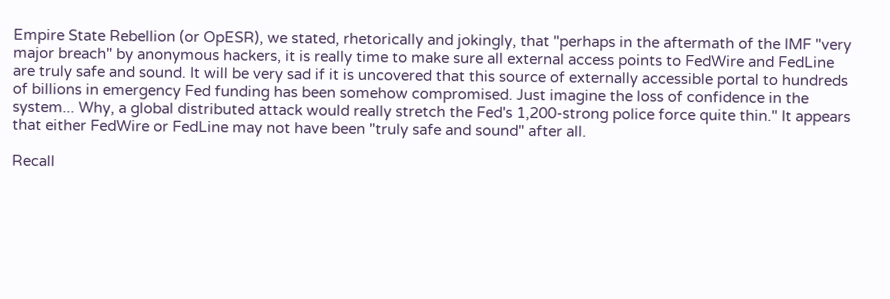Empire State Rebellion (or OpESR), we stated, rhetorically and jokingly, that "perhaps in the aftermath of the IMF "very major breach" by anonymous hackers, it is really time to make sure all external access points to FedWire and FedLine are truly safe and sound. It will be very sad if it is uncovered that this source of externally accessible portal to hundreds of billions in emergency Fed funding has been somehow compromised. Just imagine the loss of confidence in the system... Why, a global distributed attack would really stretch the Fed's 1,200-strong police force quite thin." It appears that either FedWire or FedLine may not have been "truly safe and sound" after all.

Recall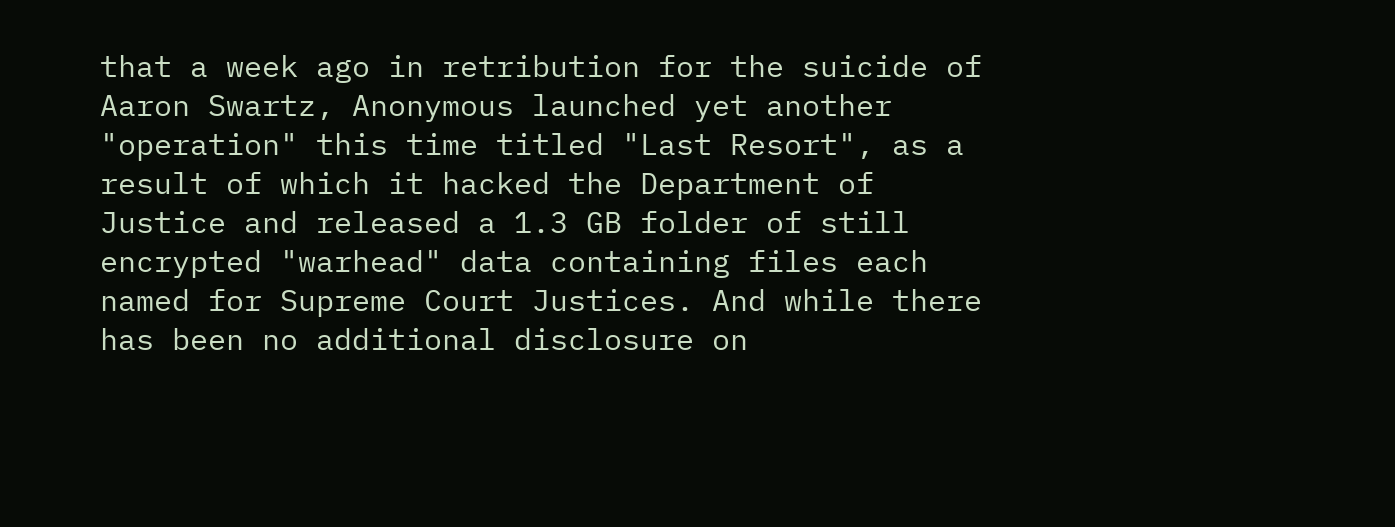that a week ago in retribution for the suicide of Aaron Swartz, Anonymous launched yet another "operation" this time titled "Last Resort", as a result of which it hacked the Department of Justice and released a 1.3 GB folder of still encrypted "warhead" data containing files each named for Supreme Court Justices. And while there has been no additional disclosure on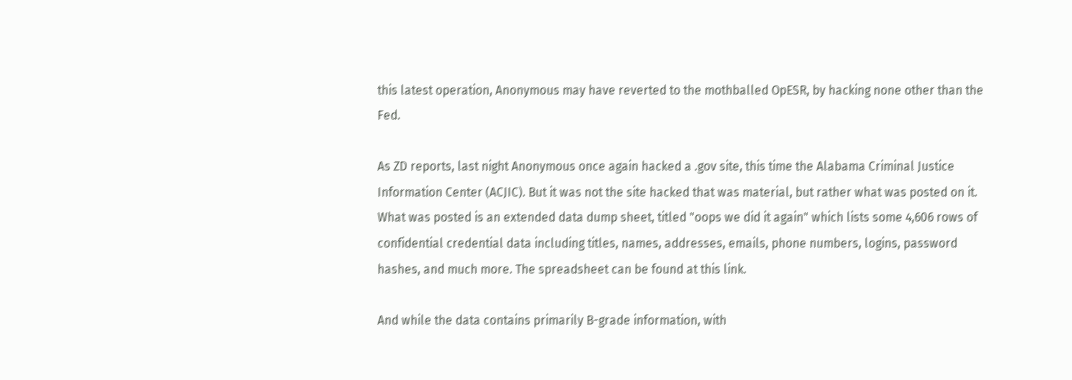this latest operation, Anonymous may have reverted to the mothballed OpESR, by hacking none other than the Fed.

As ZD reports, last night Anonymous once again hacked a .gov site, this time the Alabama Criminal Justice Information Center (ACJIC). But it was not the site hacked that was material, but rather what was posted on it. What was posted is an extended data dump sheet, titled "oops we did it again" which lists some 4,606 rows of confidential credential data including titles, names, addresses, emails, phone numbers, logins, password hashes, and much more. The spreadsheet can be found at this link.

And while the data contains primarily B-grade information, with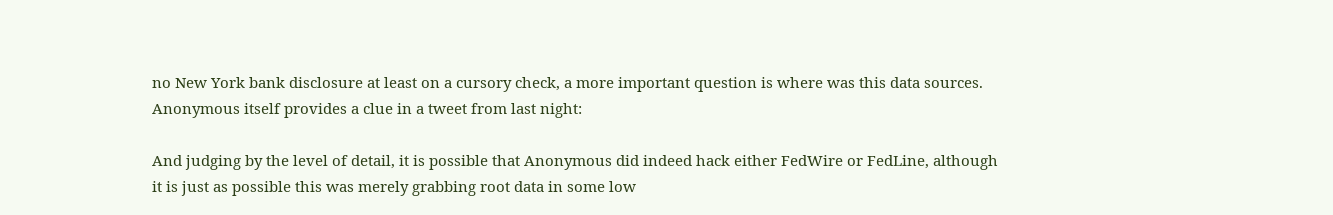no New York bank disclosure at least on a cursory check, a more important question is where was this data sources. Anonymous itself provides a clue in a tweet from last night:

And judging by the level of detail, it is possible that Anonymous did indeed hack either FedWire or FedLine, although it is just as possible this was merely grabbing root data in some low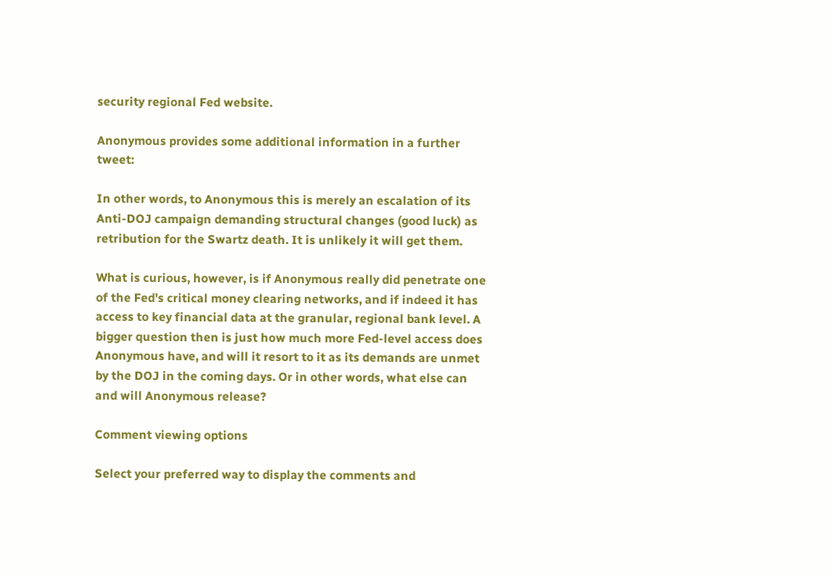security regional Fed website.

Anonymous provides some additional information in a further tweet:

In other words, to Anonymous this is merely an escalation of its Anti-DOJ campaign demanding structural changes (good luck) as retribution for the Swartz death. It is unlikely it will get them.

What is curious, however, is if Anonymous really did penetrate one of the Fed's critical money clearing networks, and if indeed it has access to key financial data at the granular, regional bank level. A bigger question then is just how much more Fed-level access does Anonymous have, and will it resort to it as its demands are unmet by the DOJ in the coming days. Or in other words, what else can and will Anonymous release?

Comment viewing options

Select your preferred way to display the comments and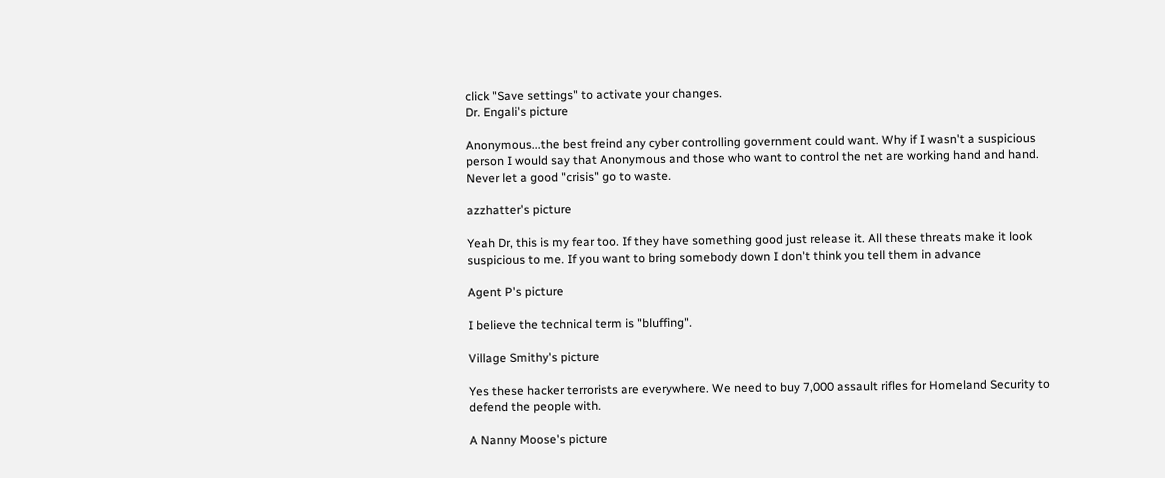click "Save settings" to activate your changes.
Dr. Engali's picture

Anonymous...the best freind any cyber controlling government could want. Why if I wasn't a suspicious person I would say that Anonymous and those who want to control the net are working hand and hand. Never let a good "crisis" go to waste.

azzhatter's picture

Yeah Dr, this is my fear too. If they have something good just release it. All these threats make it look suspicious to me. If you want to bring somebody down I don't think you tell them in advance

Agent P's picture

I believe the technical term is "bluffing".

Village Smithy's picture

Yes these hacker terrorists are everywhere. We need to buy 7,000 assault rifles for Homeland Security to defend the people with.

A Nanny Moose's picture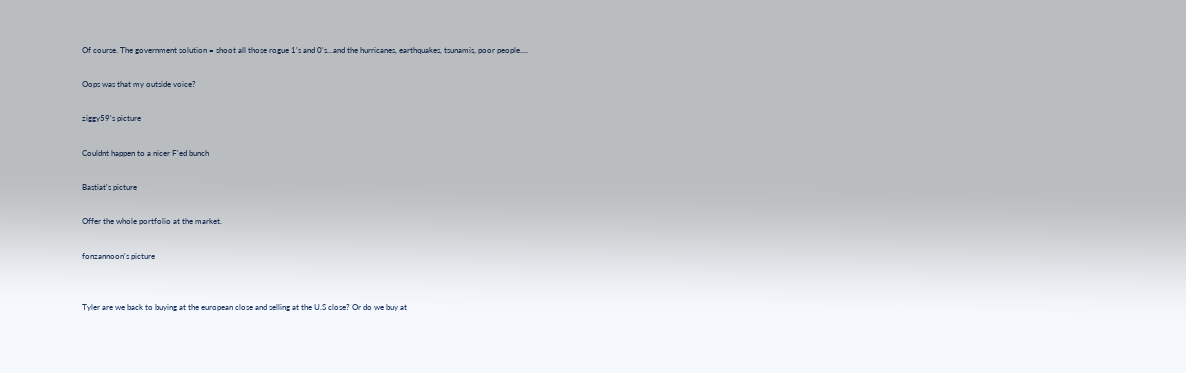Of course. The government solution = shoot all those rogue 1's and 0's...and the hurricanes, earthquakes, tsunamis, poor people....

Oops was that my outside voice?

ziggy59's picture

Couldnt happen to a nicer F'ed bunch

Bastiat's picture

Offer the whole portfolio at the market.

fonzannoon's picture


Tyler are we back to buying at the european close and selling at the U.S close? Or do we buy at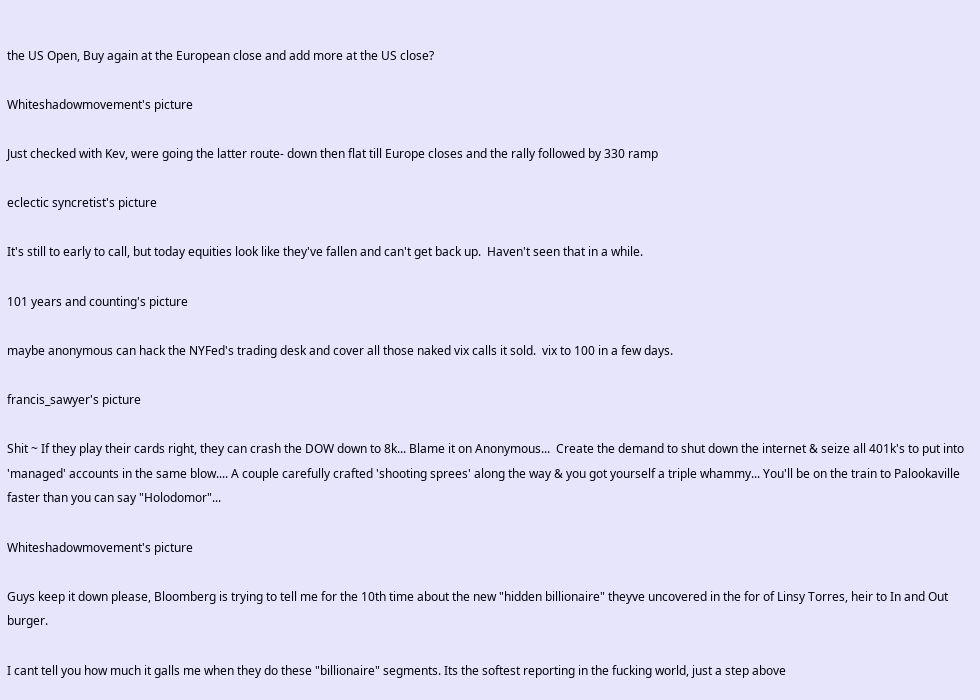the US Open, Buy again at the European close and add more at the US close?

Whiteshadowmovement's picture

Just checked with Kev, were going the latter route- down then flat till Europe closes and the rally followed by 330 ramp

eclectic syncretist's picture

It's still to early to call, but today equities look like they've fallen and can't get back up.  Haven't seen that in a while.

101 years and counting's picture

maybe anonymous can hack the NYFed's trading desk and cover all those naked vix calls it sold.  vix to 100 in a few days.

francis_sawyer's picture

Shit ~ If they play their cards right, they can crash the DOW down to 8k... Blame it on Anonymous...  Create the demand to shut down the internet & seize all 401k's to put into 'managed' accounts in the same blow.... A couple carefully crafted 'shooting sprees' along the way & you got yourself a triple whammy... You'll be on the train to Palookaville faster than you can say "Holodomor"...

Whiteshadowmovement's picture

Guys keep it down please, Bloomberg is trying to tell me for the 10th time about the new "hidden billionaire" theyve uncovered in the for of Linsy Torres, heir to In and Out burger.

I cant tell you how much it galls me when they do these "billionaire" segments. Its the softest reporting in the fucking world, just a step above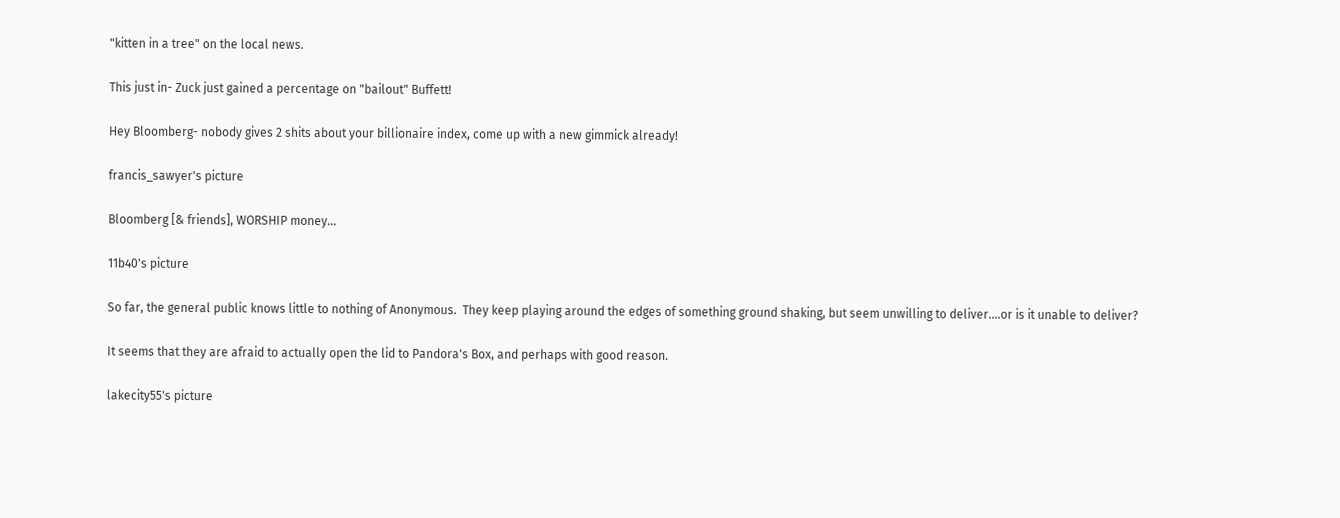"kitten in a tree" on the local news.

This just in- Zuck just gained a percentage on "bailout" Buffett!

Hey Bloomberg- nobody gives 2 shits about your billionaire index, come up with a new gimmick already!

francis_sawyer's picture

Bloomberg [& friends], WORSHIP money...

11b40's picture

So far, the general public knows little to nothing of Anonymous.  They keep playing around the edges of something ground shaking, but seem unwilling to deliver....or is it unable to deliver?

It seems that they are afraid to actually open the lid to Pandora's Box, and perhaps with good reason.

lakecity55's picture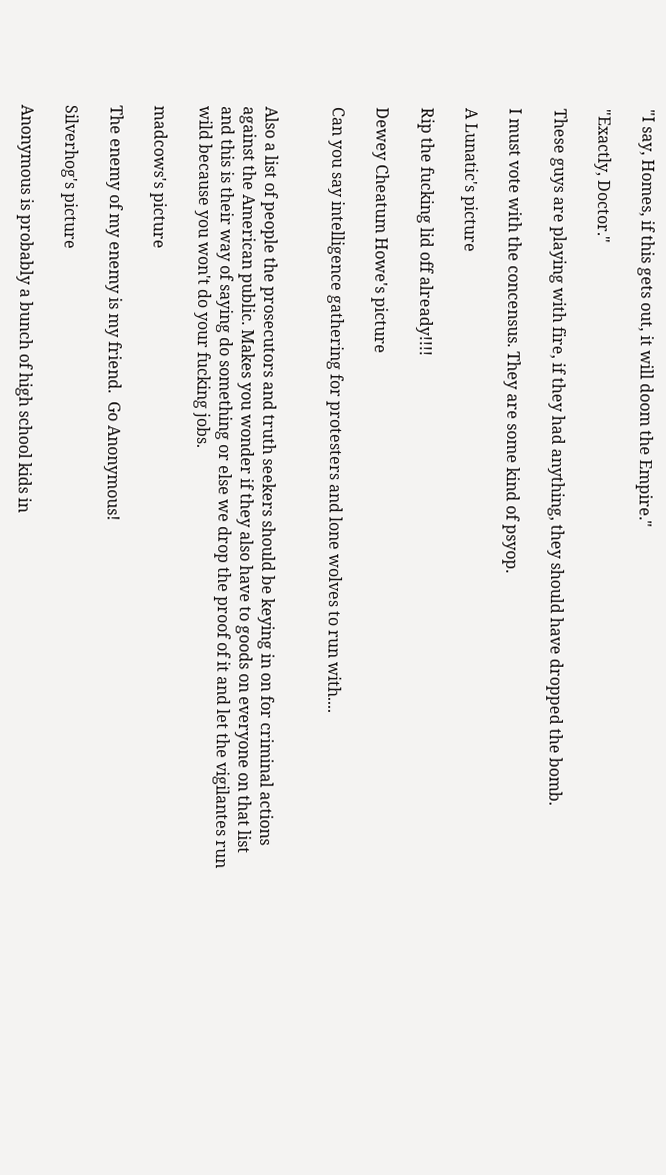"I say, Homes, if this gets out, it will doom the Empire."

"Exactly, Doctor."

These guys are playing with fire, if they had anything, they should have dropped the bomb.

I must vote with the concensus. They are some kind of psyop.

A Lunatic's picture

Rip the fucking lid off already!!!!

Dewey Cheatum Howe's picture

Can you say intelligence gathering for protesters and lone wolves to run with....


Also a list of people the prosecutors and truth seekers should be keying in on for criminal actions against the American public. Makes you wonder if they also have to goods on everyone on that list and this is their way of saying do something or else we drop the proof of it and let the vigilantes run wild because you won't do your fucking jobs.

madcows's picture

The enemy of my enemy is my friend.  Go Anonymous!

Silverhog's picture

Anonymous is probably a bunch of high school kids in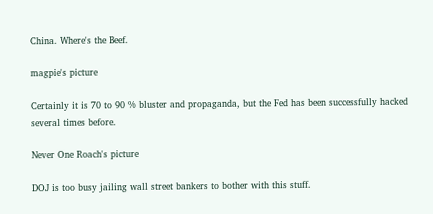China. Where's the Beef.

magpie's picture

Certainly it is 70 to 90 % bluster and propaganda, but the Fed has been successfully hacked several times before.

Never One Roach's picture

DOJ is too busy jailing wall street bankers to bother with this stuff.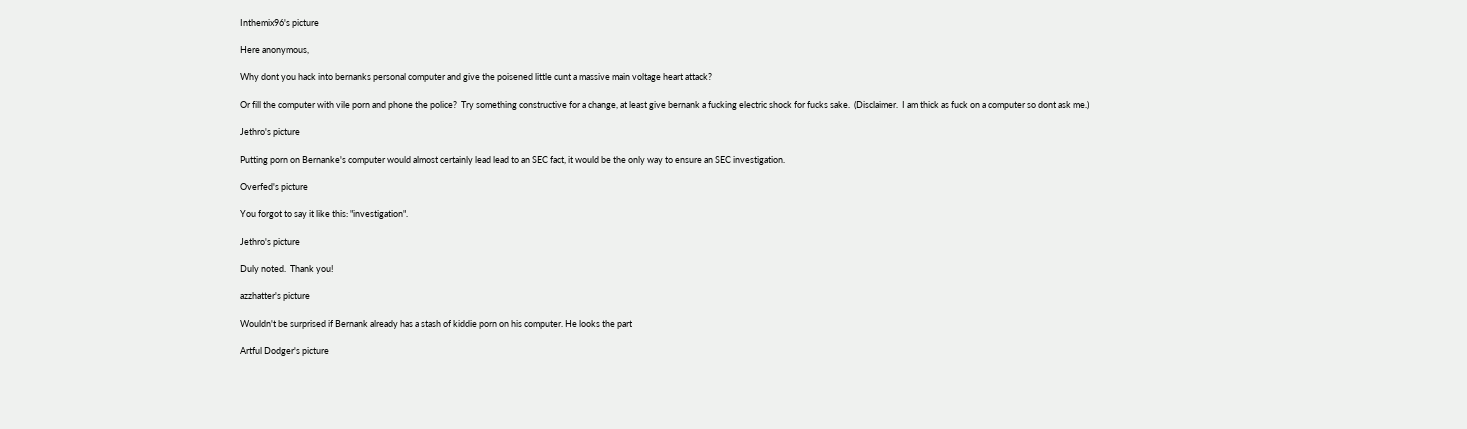Inthemix96's picture

Here anonymous,

Why dont you hack into bernanks personal computer and give the poisened little cunt a massive main voltage heart attack?

Or fill the computer with vile porn and phone the police?  Try something constructive for a change, at least give bernank a fucking electric shock for fucks sake.  (Disclaimer.  I am thick as fuck on a computer so dont ask me.)

Jethro's picture

Putting porn on Bernanke's computer would almost certainly lead lead to an SEC fact, it would be the only way to ensure an SEC investigation.

Overfed's picture

You forgot to say it like this: "investigation".

Jethro's picture

Duly noted.  Thank you!

azzhatter's picture

Wouldn't be surprised if Bernank already has a stash of kiddie porn on his computer. He looks the part

Artful Dodger's picture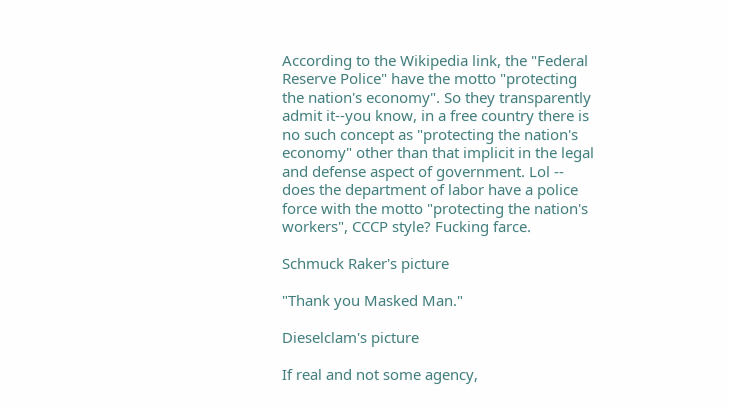According to the Wikipedia link, the "Federal Reserve Police" have the motto "protecting the nation's economy". So they transparently admit it--you know, in a free country there is no such concept as "protecting the nation's economy" other than that implicit in the legal and defense aspect of government. Lol -- does the department of labor have a police force with the motto "protecting the nation's workers", CCCP style? Fucking farce.

Schmuck Raker's picture

"Thank you Masked Man."

Dieselclam's picture

If real and not some agency,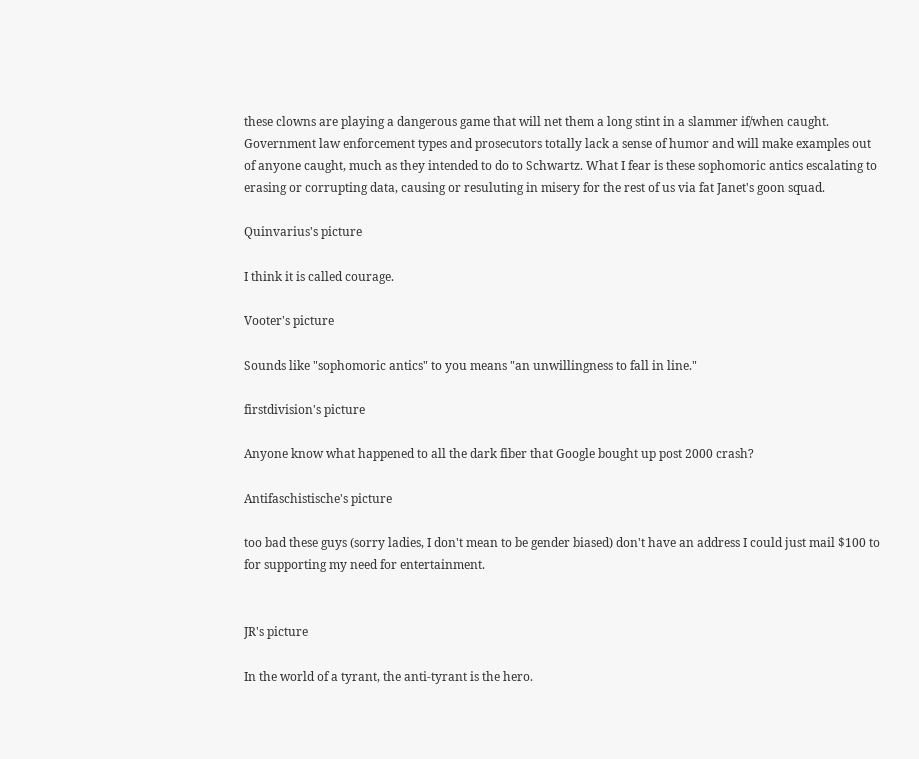these clowns are playing a dangerous game that will net them a long stint in a slammer if/when caught. Government law enforcement types and prosecutors totally lack a sense of humor and will make examples out of anyone caught, much as they intended to do to Schwartz. What I fear is these sophomoric antics escalating to erasing or corrupting data, causing or resuluting in misery for the rest of us via fat Janet's goon squad.

Quinvarius's picture

I think it is called courage.

Vooter's picture

Sounds like "sophomoric antics" to you means "an unwillingness to fall in line."

firstdivision's picture

Anyone know what happened to all the dark fiber that Google bought up post 2000 crash?

Antifaschistische's picture

too bad these guys (sorry ladies, I don't mean to be gender biased) don't have an address I could just mail $100 to for supporting my need for entertainment.


JR's picture

In the world of a tyrant, the anti-tyrant is the hero.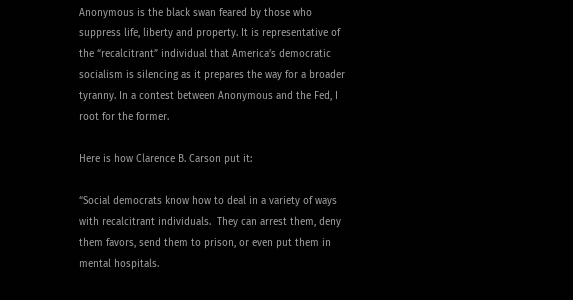Anonymous is the black swan feared by those who suppress life, liberty and property. It is representative of the “recalcitrant” individual that America’s democratic socialism is silencing as it prepares the way for a broader tyranny. In a contest between Anonymous and the Fed, I root for the former.

Here is how Clarence B. Carson put it:

“Social democrats know how to deal in a variety of ways with recalcitrant individuals.  They can arrest them, deny them favors, send them to prison, or even put them in mental hospitals.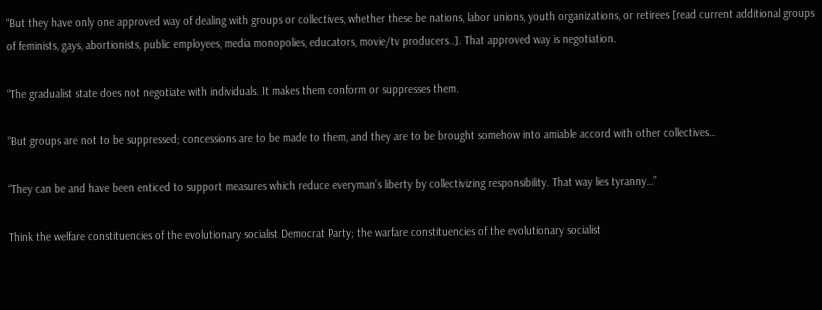“But they have only one approved way of dealing with groups or collectives, whether these be nations, labor unions, youth organizations, or retirees [read current additional groups of feminists, gays, abortionists, public employees, media monopolies, educators, movie/tv producers..]. That approved way is negotiation.

“The gradualist state does not negotiate with individuals. It makes them conform or suppresses them.

“But groups are not to be suppressed; concessions are to be made to them, and they are to be brought somehow into amiable accord with other collectives…

“They can be and have been enticed to support measures which reduce everyman’s liberty by collectivizing responsibility. That way lies tyranny…”

Think the welfare constituencies of the evolutionary socialist Democrat Party; the warfare constituencies of the evolutionary socialist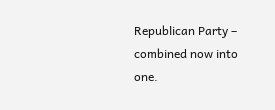Republican Party – combined now into one.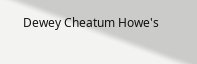Dewey Cheatum Howe's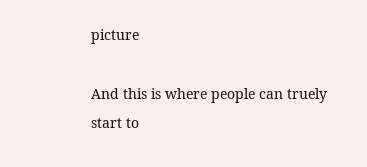picture

And this is where people can truely start to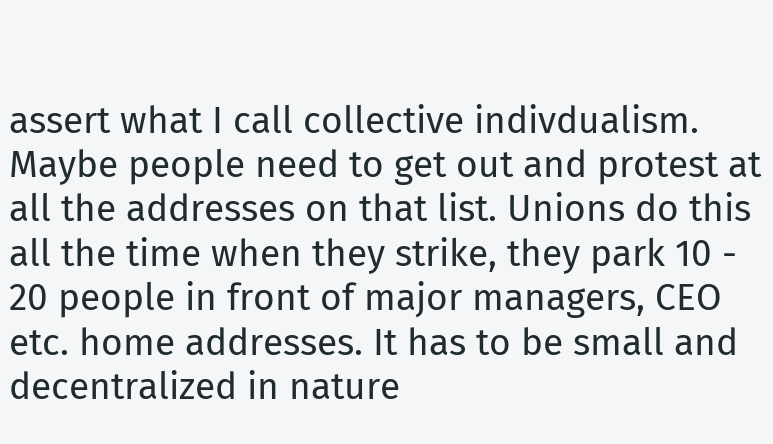assert what I call collective indivdualism. Maybe people need to get out and protest at all the addresses on that list. Unions do this all the time when they strike, they park 10 - 20 people in front of major managers, CEO etc. home addresses. It has to be small and decentralized in nature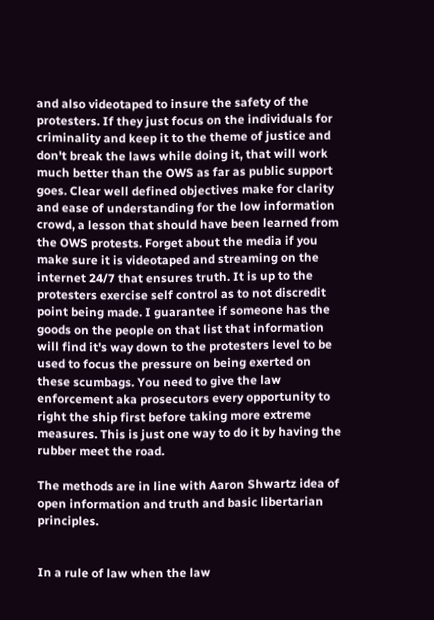and also videotaped to insure the safety of the protesters. If they just focus on the individuals for criminality and keep it to the theme of justice and don't break the laws while doing it, that will work much better than the OWS as far as public support goes. Clear well defined objectives make for clarity and ease of understanding for the low information crowd, a lesson that should have been learned from the OWS protests. Forget about the media if you make sure it is videotaped and streaming on the internet 24/7 that ensures truth. It is up to the protesters exercise self control as to not discredit point being made. I guarantee if someone has the goods on the people on that list that information will find it's way down to the protesters level to be used to focus the pressure on being exerted on these scumbags. You need to give the law enforcement aka prosecutors every opportunity to right the ship first before taking more extreme measures. This is just one way to do it by having the rubber meet the road.

The methods are in line with Aaron Shwartz idea of open information and truth and basic libertarian principles.


In a rule of law when the law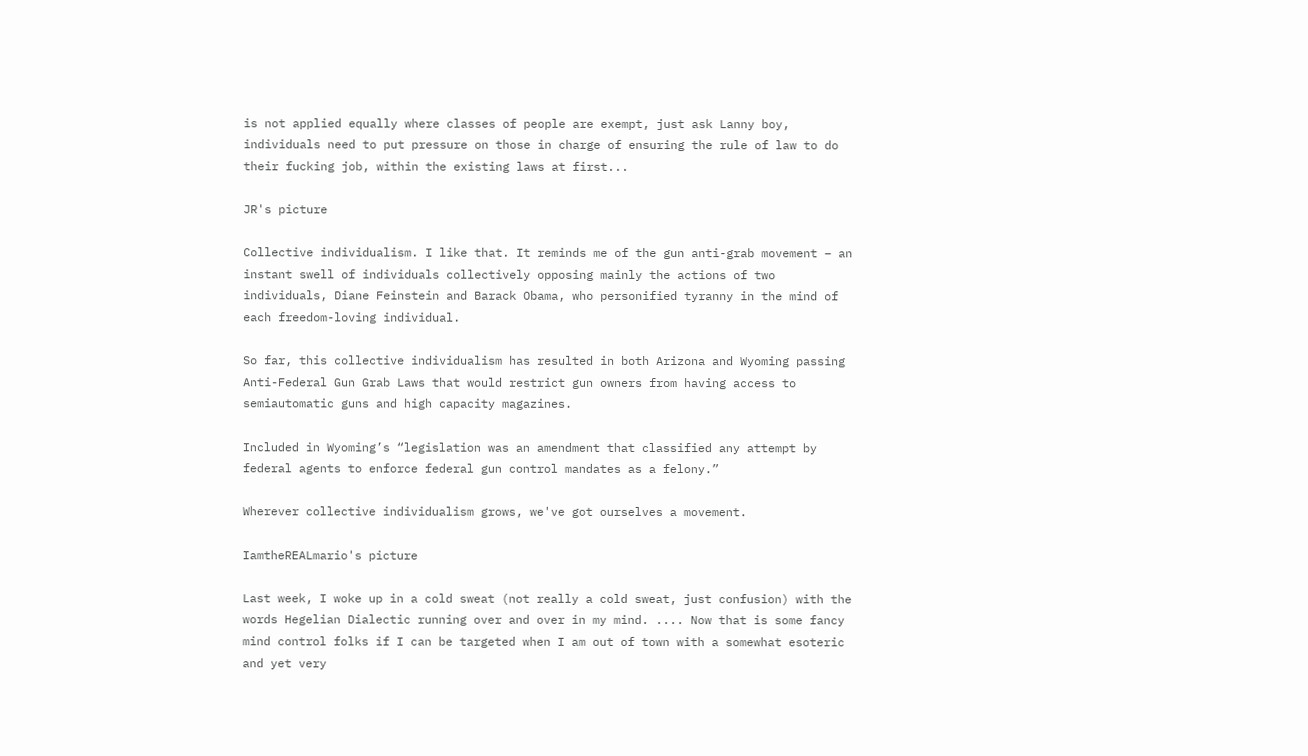is not applied equally where classes of people are exempt, just ask Lanny boy, individuals need to put pressure on those in charge of ensuring the rule of law to do their fucking job, within the existing laws at first...

JR's picture

Collective individualism. I like that. It reminds me of the gun anti-grab movement – an instant swell of individuals collectively opposing mainly the actions of two individuals, Diane Feinstein and Barack Obama, who personified tyranny in the mind of each freedom-loving individual.

So far, this collective individualism has resulted in both Arizona and Wyoming passing Anti-Federal Gun Grab Laws that would restrict gun owners from having access to semiautomatic guns and high capacity magazines.

Included in Wyoming’s “legislation was an amendment that classified any attempt by federal agents to enforce federal gun control mandates as a felony.”

Wherever collective individualism grows, we've got ourselves a movement.

IamtheREALmario's picture

Last week, I woke up in a cold sweat (not really a cold sweat, just confusion) with the words Hegelian Dialectic running over and over in my mind. .... Now that is some fancy mind control folks if I can be targeted when I am out of town with a somewhat esoteric and yet very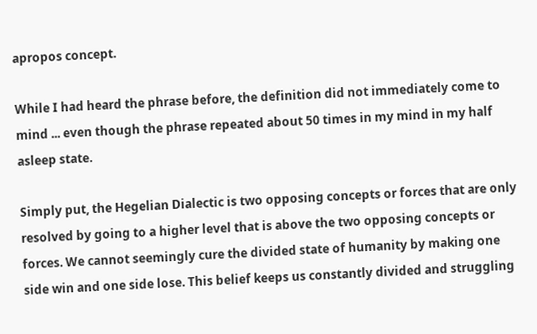apropos concept.

While I had heard the phrase before, the definition did not immediately come to mind ... even though the phrase repeated about 50 times in my mind in my half asleep state.

Simply put, the Hegelian Dialectic is two opposing concepts or forces that are only resolved by going to a higher level that is above the two opposing concepts or forces. We cannot seemingly cure the divided state of humanity by making one side win and one side lose. This belief keeps us constantly divided and struggling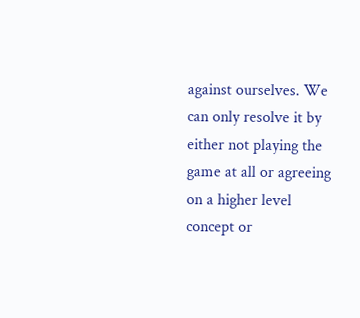against ourselves. We can only resolve it by either not playing the game at all or agreeing on a higher level concept or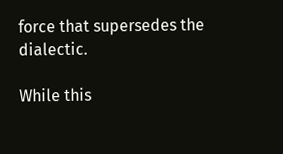force that supersedes the dialectic.

While this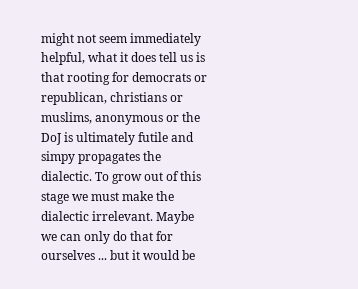might not seem immediately helpful, what it does tell us is that rooting for democrats or republican, christians or muslims, anonymous or the DoJ is ultimately futile and simpy propagates the dialectic. To grow out of this stage we must make the dialectic irrelevant. Maybe we can only do that for ourselves ... but it would be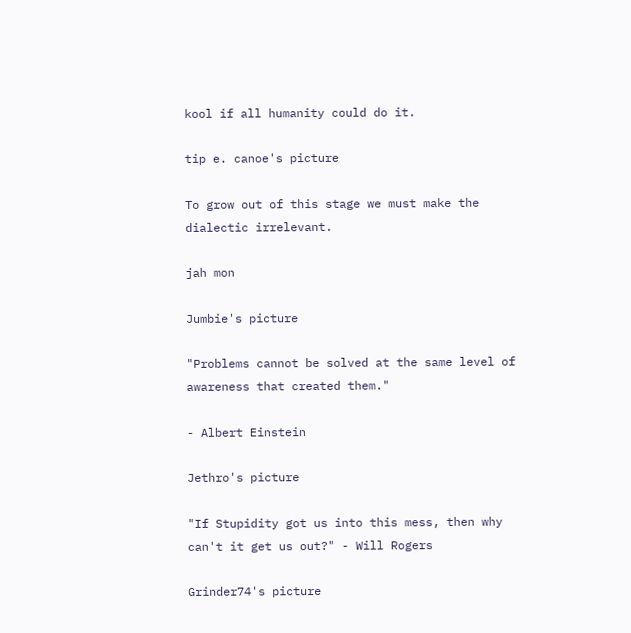kool if all humanity could do it.

tip e. canoe's picture

To grow out of this stage we must make the dialectic irrelevant.

jah mon

Jumbie's picture

"Problems cannot be solved at the same level of awareness that created them."

- Albert Einstein

Jethro's picture

"If Stupidity got us into this mess, then why can't it get us out?" - Will Rogers

Grinder74's picture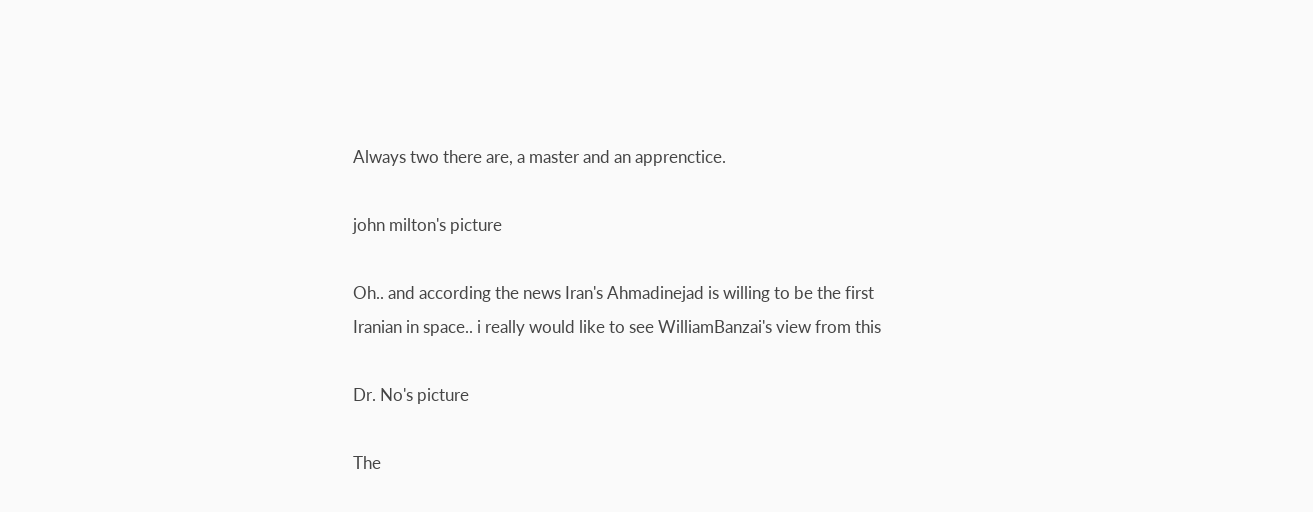Always two there are, a master and an apprenctice.

john milton's picture

Oh.. and according the news Iran's Ahmadinejad is willing to be the first Iranian in space.. i really would like to see WilliamBanzai's view from this

Dr. No's picture

The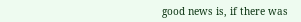good news is, if there was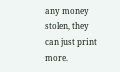any money stolen, they can just print more.